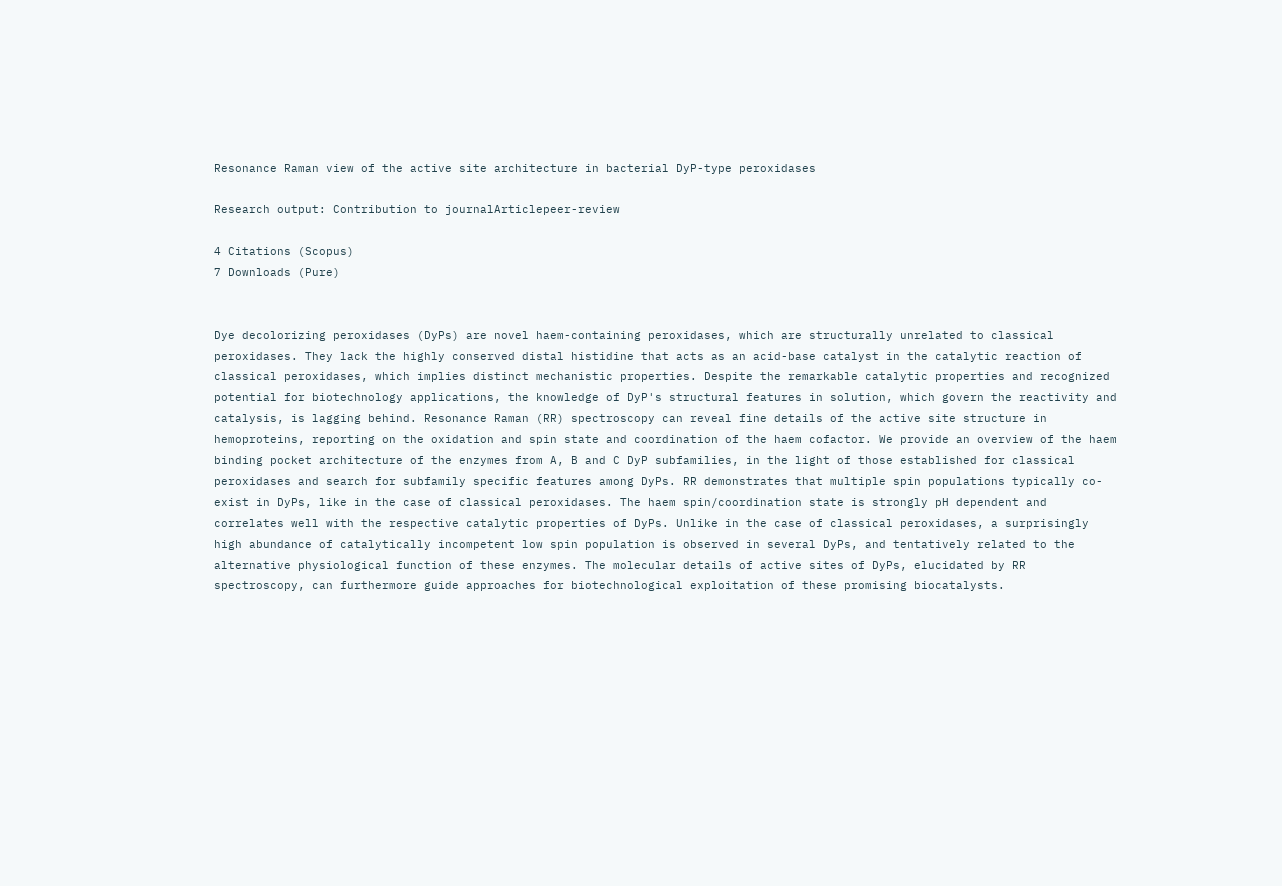Resonance Raman view of the active site architecture in bacterial DyP-type peroxidases

Research output: Contribution to journalArticlepeer-review

4 Citations (Scopus)
7 Downloads (Pure)


Dye decolorizing peroxidases (DyPs) are novel haem-containing peroxidases, which are structurally unrelated to classical peroxidases. They lack the highly conserved distal histidine that acts as an acid-base catalyst in the catalytic reaction of classical peroxidases, which implies distinct mechanistic properties. Despite the remarkable catalytic properties and recognized potential for biotechnology applications, the knowledge of DyP's structural features in solution, which govern the reactivity and catalysis, is lagging behind. Resonance Raman (RR) spectroscopy can reveal fine details of the active site structure in hemoproteins, reporting on the oxidation and spin state and coordination of the haem cofactor. We provide an overview of the haem binding pocket architecture of the enzymes from A, B and C DyP subfamilies, in the light of those established for classical peroxidases and search for subfamily specific features among DyPs. RR demonstrates that multiple spin populations typically co-exist in DyPs, like in the case of classical peroxidases. The haem spin/coordination state is strongly pH dependent and correlates well with the respective catalytic properties of DyPs. Unlike in the case of classical peroxidases, a surprisingly high abundance of catalytically incompetent low spin population is observed in several DyPs, and tentatively related to the alternative physiological function of these enzymes. The molecular details of active sites of DyPs, elucidated by RR spectroscopy, can furthermore guide approaches for biotechnological exploitation of these promising biocatalysts.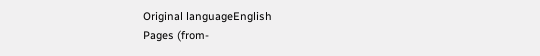Original languageEnglish
Pages (from-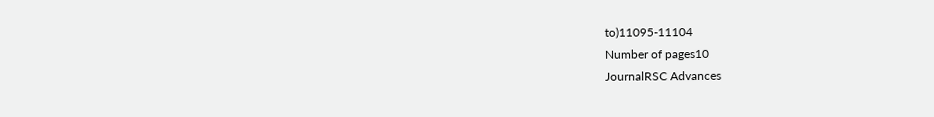to)11095-11104
Number of pages10
JournalRSC Advances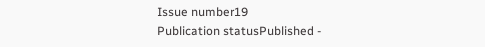Issue number19
Publication statusPublished -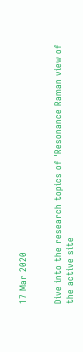17 Mar 2020


Dive into the research topics of 'Resonance Raman view of the active site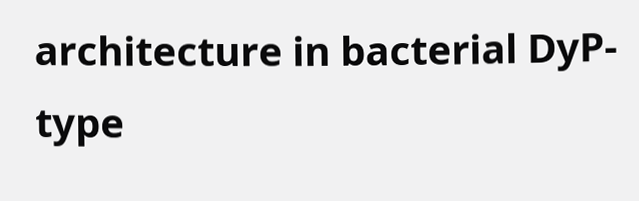architecture in bacterial DyP-type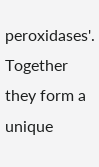peroxidases'. Together they form a unique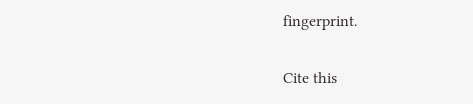fingerprint.

Cite this